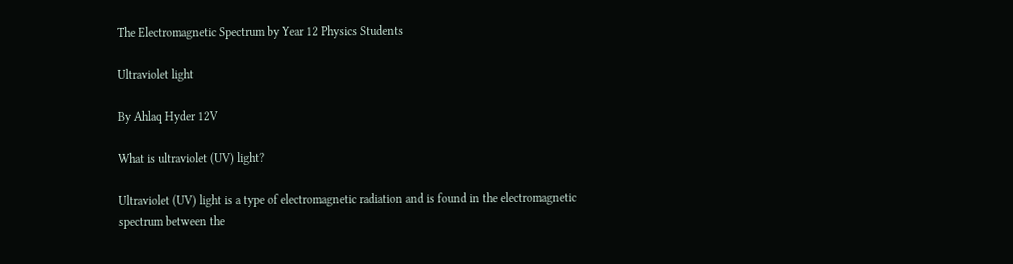The Electromagnetic Spectrum by Year 12 Physics Students

Ultraviolet light

By Ahlaq Hyder 12V

What is ultraviolet (UV) light?

Ultraviolet (UV) light is a type of electromagnetic radiation and is found in the electromagnetic spectrum between the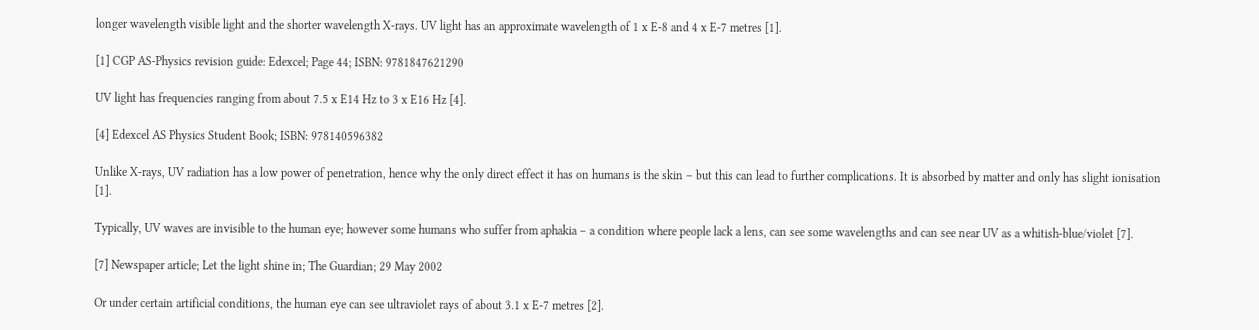longer wavelength visible light and the shorter wavelength X-rays. UV light has an approximate wavelength of 1 x E-8 and 4 x E-7 metres [1].

[1] CGP AS-Physics revision guide: Edexcel; Page 44; ISBN: 9781847621290

UV light has frequencies ranging from about 7.5 x E14 Hz to 3 x E16 Hz [4].

[4] Edexcel AS Physics Student Book; ISBN: 978140596382

Unlike X-rays, UV radiation has a low power of penetration, hence why the only direct effect it has on humans is the skin – but this can lead to further complications. It is absorbed by matter and only has slight ionisation [1].

Typically, UV waves are invisible to the human eye; however some humans who suffer from aphakia – a condition where people lack a lens, can see some wavelengths and can see near UV as a whitish-blue/violet [7].

[7] Newspaper article; Let the light shine in; The Guardian; 29 May 2002

Or under certain artificial conditions, the human eye can see ultraviolet rays of about 3.1 x E-7 metres [2].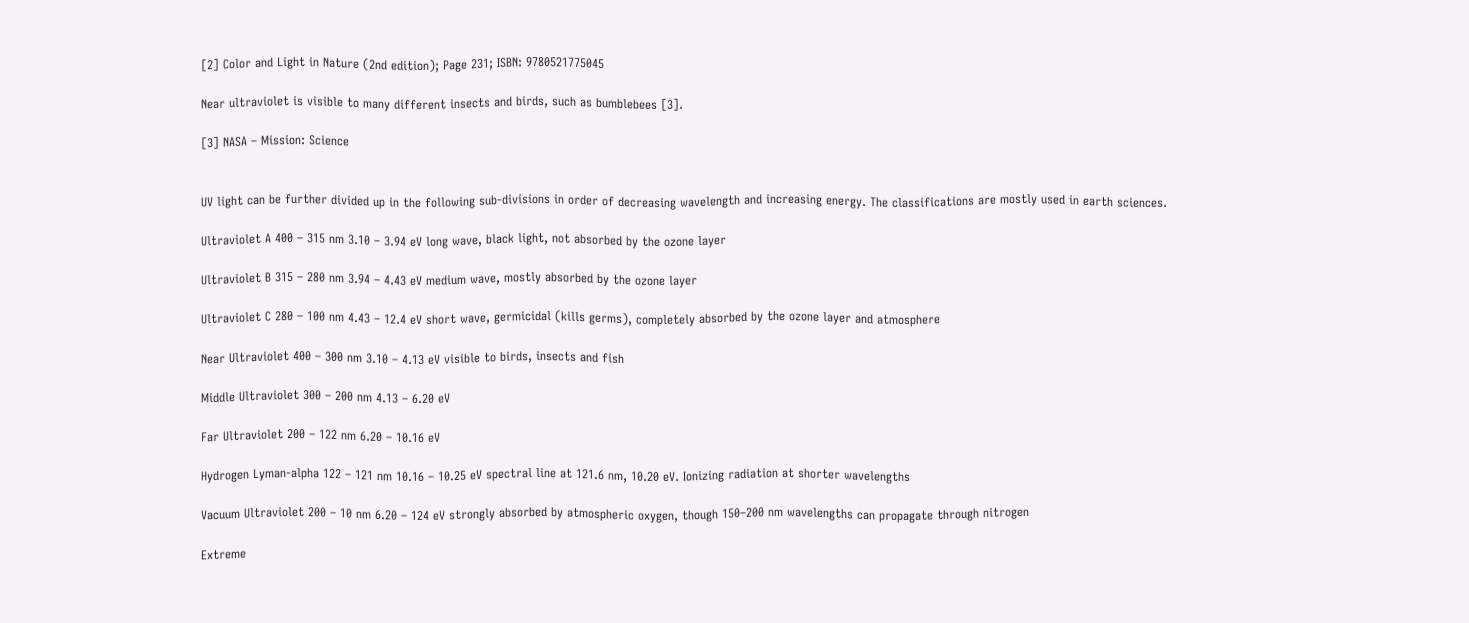[2] Color and Light in Nature (2nd edition); Page 231; ISBN: 9780521775045

Near ultraviolet is visible to many different insects and birds, such as bumblebees [3].

[3] NASA – Mission: Science


UV light can be further divided up in the following sub-divisions in order of decreasing wavelength and increasing energy. The classifications are mostly used in earth sciences.

Ultraviolet A 400 – 315 nm 3.10 – 3.94 eV long wave, black light, not absorbed by the ozone layer

Ultraviolet B 315 – 280 nm 3.94 – 4.43 eV medium wave, mostly absorbed by the ozone layer

Ultraviolet C 280 – 100 nm 4.43 – 12.4 eV short wave, germicidal (kills germs), completely absorbed by the ozone layer and atmosphere

Near Ultraviolet 400 – 300 nm 3.10 – 4.13 eV visible to birds, insects and fish

Middle Ultraviolet 300 – 200 nm 4.13 – 6.20 eV

Far Ultraviolet 200 – 122 nm 6.20 – 10.16 eV

Hydrogen Lyman-alpha 122 – 121 nm 10.16 – 10.25 eV spectral line at 121.6 nm, 10.20 eV. Ionizing radiation at shorter wavelengths

Vacuum Ultraviolet 200 – 10 nm 6.20 – 124 eV strongly absorbed by atmospheric oxygen, though 150–200 nm wavelengths can propagate through nitrogen

Extreme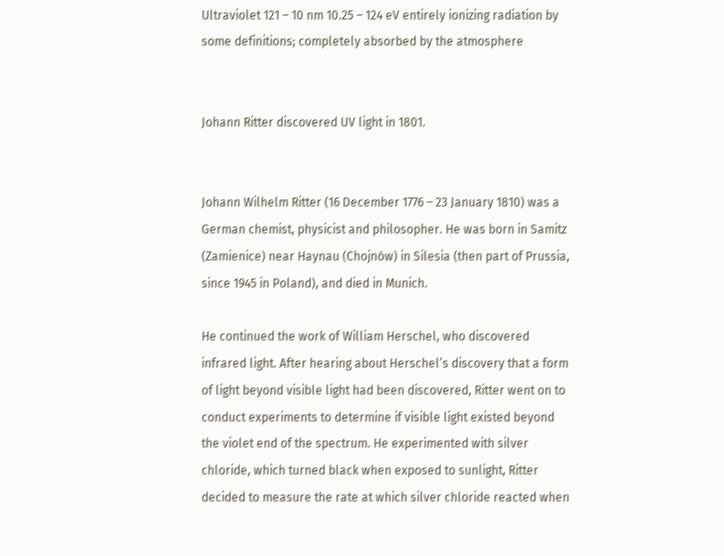Ultraviolet 121 – 10 nm 10.25 – 124 eV entirely ionizing radiation by some definitions; completely absorbed by the atmosphere


Johann Ritter discovered UV light in 1801.


Johann Wilhelm Ritter (16 December 1776 – 23 January 1810) was a German chemist, physicist and philosopher. He was born in Samitz (Zamienice) near Haynau (Chojnów) in Silesia (then part of Prussia, since 1945 in Poland), and died in Munich.

He continued the work of William Herschel, who discovered infrared light. After hearing about Herschel’s discovery that a form of light beyond visible light had been discovered, Ritter went on to conduct experiments to determine if visible light existed beyond the violet end of the spectrum. He experimented with silver chloride, which turned black when exposed to sunlight, Ritter decided to measure the rate at which silver chloride reacted when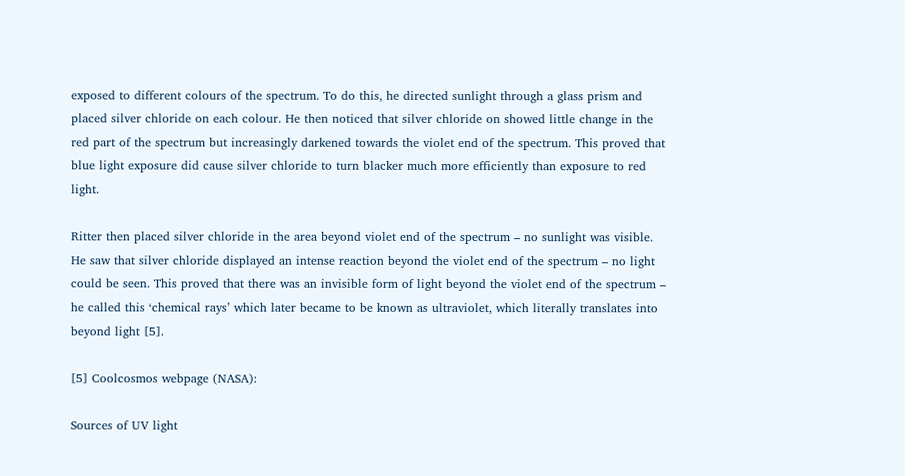exposed to different colours of the spectrum. To do this, he directed sunlight through a glass prism and placed silver chloride on each colour. He then noticed that silver chloride on showed little change in the red part of the spectrum but increasingly darkened towards the violet end of the spectrum. This proved that blue light exposure did cause silver chloride to turn blacker much more efficiently than exposure to red light.

Ritter then placed silver chloride in the area beyond violet end of the spectrum – no sunlight was visible. He saw that silver chloride displayed an intense reaction beyond the violet end of the spectrum – no light could be seen. This proved that there was an invisible form of light beyond the violet end of the spectrum – he called this ‘chemical rays’ which later became to be known as ultraviolet, which literally translates into beyond light [5].

[5] Coolcosmos webpage (NASA):

Sources of UV light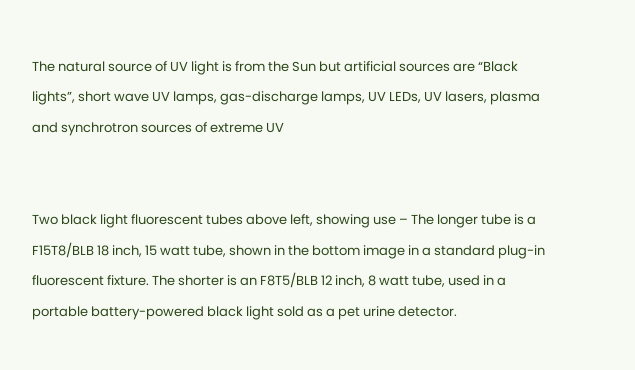The natural source of UV light is from the Sun but artificial sources are “Black lights”, short wave UV lamps, gas-discharge lamps, UV LEDs, UV lasers, plasma and synchrotron sources of extreme UV


Two black light fluorescent tubes above left, showing use – The longer tube is a F15T8/BLB 18 inch, 15 watt tube, shown in the bottom image in a standard plug-in fluorescent fixture. The shorter is an F8T5/BLB 12 inch, 8 watt tube, used in a portable battery-powered black light sold as a pet urine detector.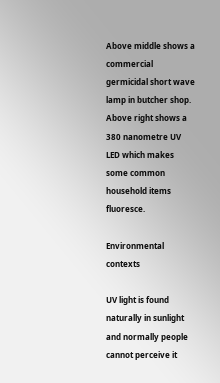Above middle shows a commercial germicidal short wave lamp in butcher shop. Above right shows a 380 nanometre UV LED which makes some common household items fluoresce.

Environmental contexts

UV light is found naturally in sunlight and normally people cannot perceive it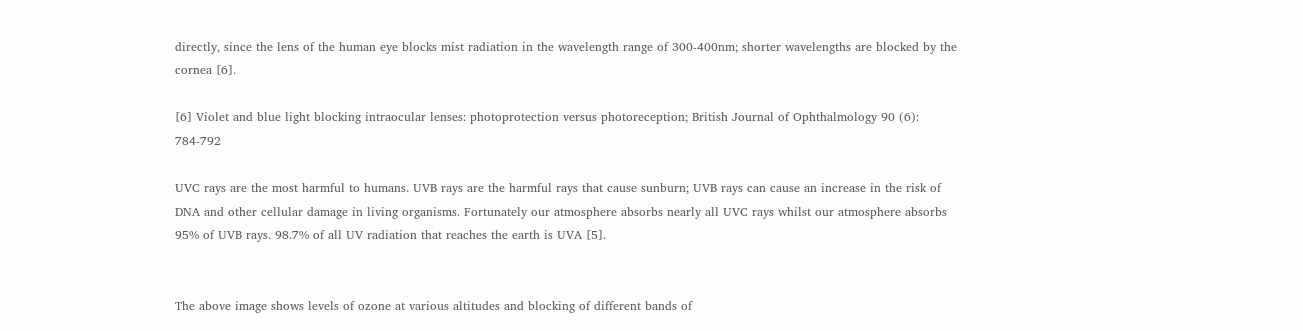directly, since the lens of the human eye blocks mist radiation in the wavelength range of 300-400nm; shorter wavelengths are blocked by the cornea [6].

[6] Violet and blue light blocking intraocular lenses: photoprotection versus photoreception; British Journal of Ophthalmology 90 (6): 784-792

UVC rays are the most harmful to humans. UVB rays are the harmful rays that cause sunburn; UVB rays can cause an increase in the risk of DNA and other cellular damage in living organisms. Fortunately our atmosphere absorbs nearly all UVC rays whilst our atmosphere absorbs 95% of UVB rays. 98.7% of all UV radiation that reaches the earth is UVA [5].


The above image shows levels of ozone at various altitudes and blocking of different bands of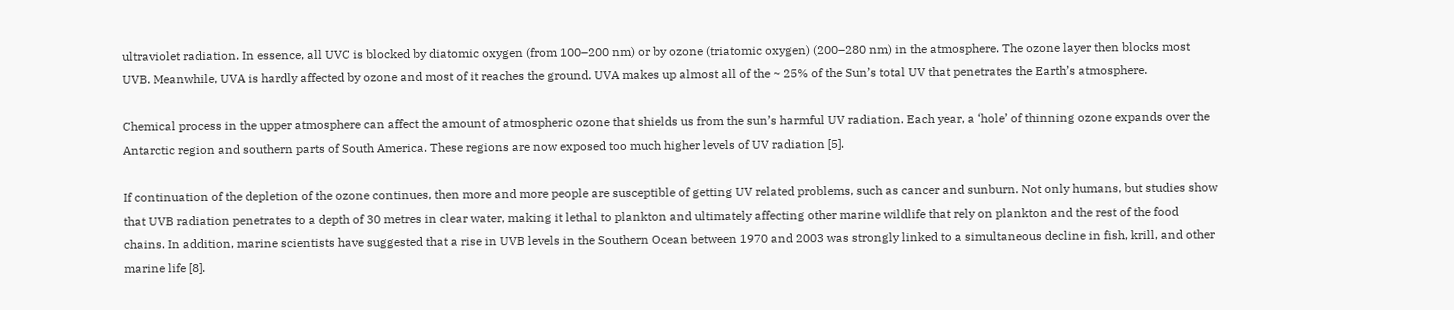ultraviolet radiation. In essence, all UVC is blocked by diatomic oxygen (from 100–200 nm) or by ozone (triatomic oxygen) (200–280 nm) in the atmosphere. The ozone layer then blocks most UVB. Meanwhile, UVA is hardly affected by ozone and most of it reaches the ground. UVA makes up almost all of the ~ 25% of the Sun’s total UV that penetrates the Earth’s atmosphere.

Chemical process in the upper atmosphere can affect the amount of atmospheric ozone that shields us from the sun’s harmful UV radiation. Each year, a ‘hole’ of thinning ozone expands over the Antarctic region and southern parts of South America. These regions are now exposed too much higher levels of UV radiation [5].

If continuation of the depletion of the ozone continues, then more and more people are susceptible of getting UV related problems, such as cancer and sunburn. Not only humans, but studies show that UVB radiation penetrates to a depth of 30 metres in clear water, making it lethal to plankton and ultimately affecting other marine wildlife that rely on plankton and the rest of the food chains. In addition, marine scientists have suggested that a rise in UVB levels in the Southern Ocean between 1970 and 2003 was strongly linked to a simultaneous decline in fish, krill, and other marine life [8].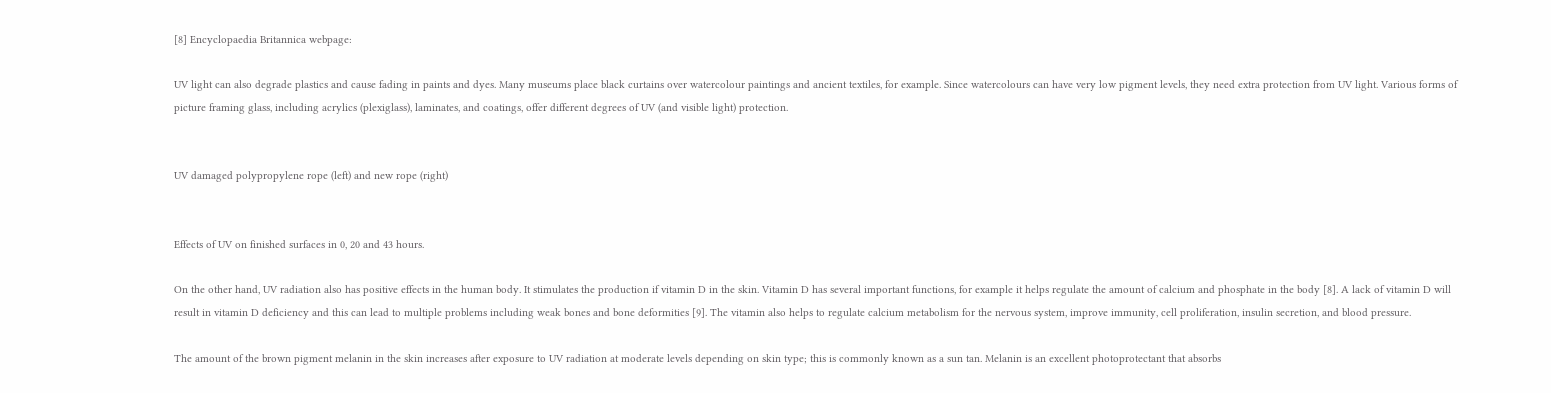[8] Encyclopaedia Britannica webpage:

UV light can also degrade plastics and cause fading in paints and dyes. Many museums place black curtains over watercolour paintings and ancient textiles, for example. Since watercolours can have very low pigment levels, they need extra protection from UV light. Various forms of picture framing glass, including acrylics (plexiglass), laminates, and coatings, offer different degrees of UV (and visible light) protection.


UV damaged polypropylene rope (left) and new rope (right)


Effects of UV on finished surfaces in 0, 20 and 43 hours.

On the other hand, UV radiation also has positive effects in the human body. It stimulates the production if vitamin D in the skin. Vitamin D has several important functions, for example it helps regulate the amount of calcium and phosphate in the body [8]. A lack of vitamin D will result in vitamin D deficiency and this can lead to multiple problems including weak bones and bone deformities [9]. The vitamin also helps to regulate calcium metabolism for the nervous system, improve immunity, cell proliferation, insulin secretion, and blood pressure.

The amount of the brown pigment melanin in the skin increases after exposure to UV radiation at moderate levels depending on skin type; this is commonly known as a sun tan. Melanin is an excellent photoprotectant that absorbs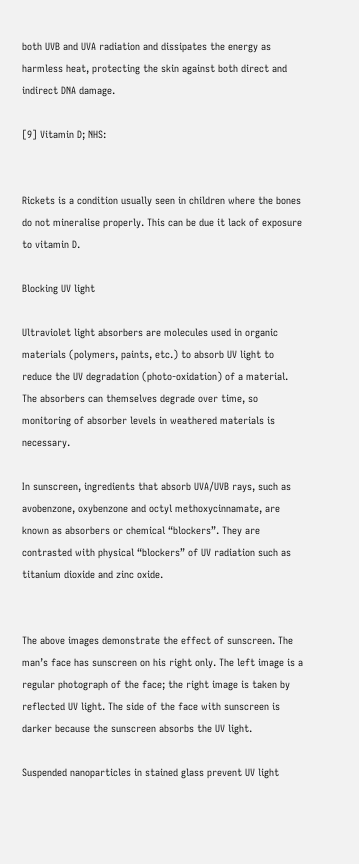both UVB and UVA radiation and dissipates the energy as harmless heat, protecting the skin against both direct and indirect DNA damage.

[9] Vitamin D; NHS:


Rickets is a condition usually seen in children where the bones do not mineralise properly. This can be due it lack of exposure to vitamin D.

Blocking UV light

Ultraviolet light absorbers are molecules used in organic materials (polymers, paints, etc.) to absorb UV light to reduce the UV degradation (photo-oxidation) of a material. The absorbers can themselves degrade over time, so monitoring of absorber levels in weathered materials is necessary.

In sunscreen, ingredients that absorb UVA/UVB rays, such as avobenzone, oxybenzone and octyl methoxycinnamate, are known as absorbers or chemical “blockers”. They are contrasted with physical “blockers” of UV radiation such as titanium dioxide and zinc oxide.


The above images demonstrate the effect of sunscreen. The man’s face has sunscreen on his right only. The left image is a regular photograph of the face; the right image is taken by reflected UV light. The side of the face with sunscreen is darker because the sunscreen absorbs the UV light.

Suspended nanoparticles in stained glass prevent UV light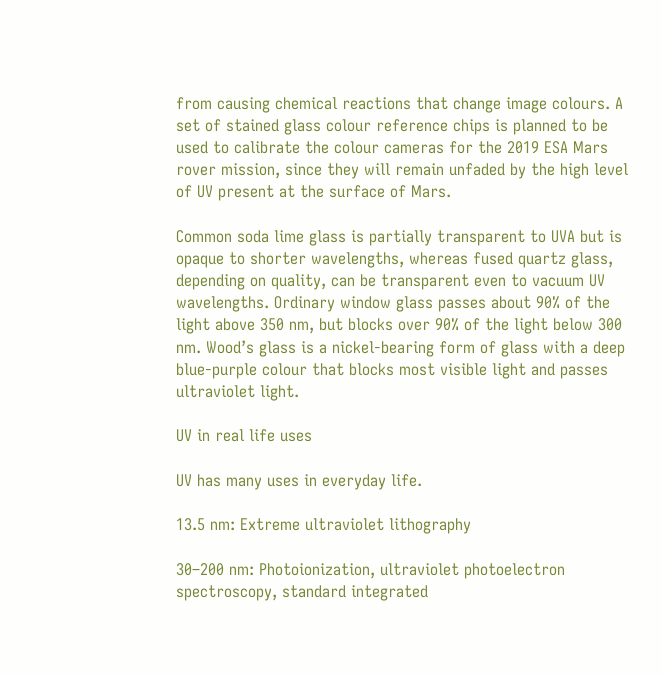from causing chemical reactions that change image colours. A set of stained glass colour reference chips is planned to be used to calibrate the colour cameras for the 2019 ESA Mars rover mission, since they will remain unfaded by the high level of UV present at the surface of Mars.

Common soda lime glass is partially transparent to UVA but is opaque to shorter wavelengths, whereas fused quartz glass, depending on quality, can be transparent even to vacuum UV wavelengths. Ordinary window glass passes about 90% of the light above 350 nm, but blocks over 90% of the light below 300 nm. Wood’s glass is a nickel-bearing form of glass with a deep blue-purple colour that blocks most visible light and passes ultraviolet light.

UV in real life uses

UV has many uses in everyday life.

13.5 nm: Extreme ultraviolet lithography

30–200 nm: Photoionization, ultraviolet photoelectron spectroscopy, standard integrated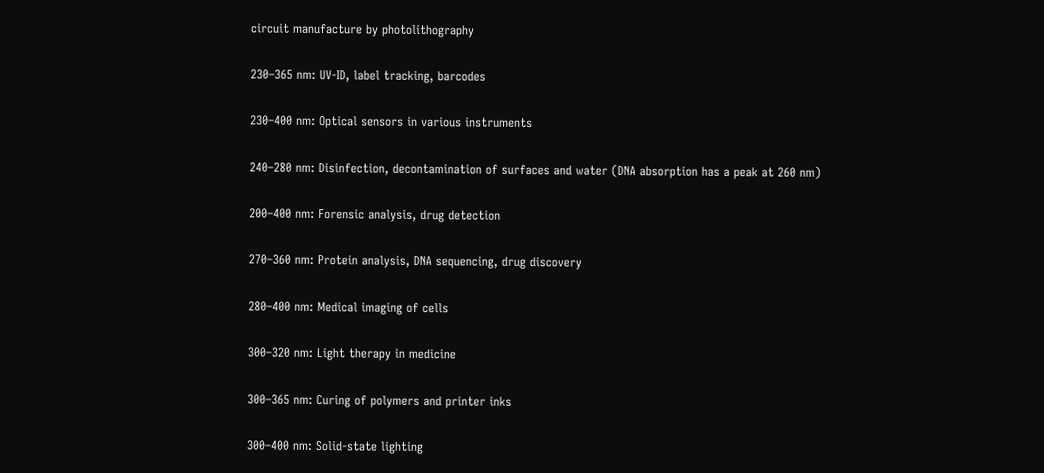circuit manufacture by photolithography

230–365 nm: UV-ID, label tracking, barcodes

230–400 nm: Optical sensors in various instruments

240–280 nm: Disinfection, decontamination of surfaces and water (DNA absorption has a peak at 260 nm)

200–400 nm: Forensic analysis, drug detection

270–360 nm: Protein analysis, DNA sequencing, drug discovery

280–400 nm: Medical imaging of cells

300–320 nm: Light therapy in medicine

300–365 nm: Curing of polymers and printer inks

300–400 nm: Solid-state lighting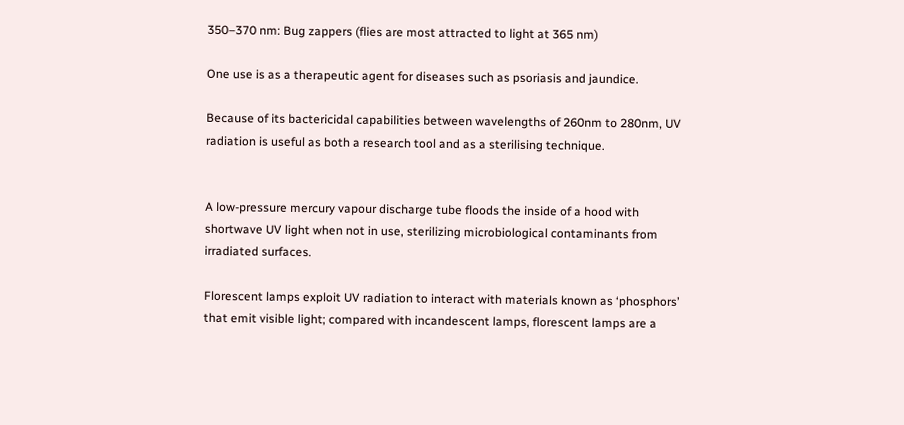350–370 nm: Bug zappers (flies are most attracted to light at 365 nm)

One use is as a therapeutic agent for diseases such as psoriasis and jaundice.

Because of its bactericidal capabilities between wavelengths of 260nm to 280nm, UV radiation is useful as both a research tool and as a sterilising technique.


A low-pressure mercury vapour discharge tube floods the inside of a hood with shortwave UV light when not in use, sterilizing microbiological contaminants from irradiated surfaces.

Florescent lamps exploit UV radiation to interact with materials known as ‘phosphors’ that emit visible light; compared with incandescent lamps, florescent lamps are a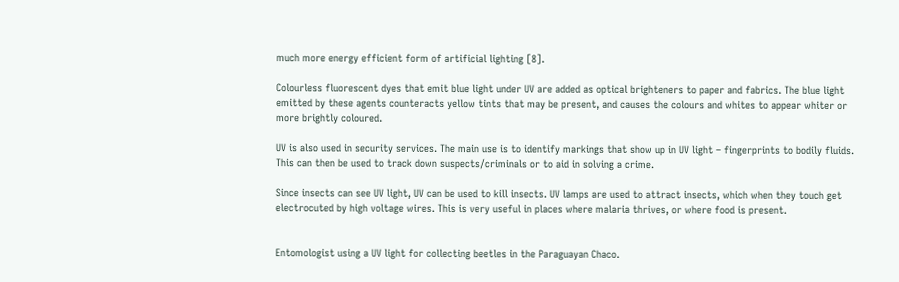much more energy efficient form of artificial lighting [8].

Colourless fluorescent dyes that emit blue light under UV are added as optical brighteners to paper and fabrics. The blue light emitted by these agents counteracts yellow tints that may be present, and causes the colours and whites to appear whiter or more brightly coloured.

UV is also used in security services. The main use is to identify markings that show up in UV light – fingerprints to bodily fluids. This can then be used to track down suspects/criminals or to aid in solving a crime.

Since insects can see UV light, UV can be used to kill insects. UV lamps are used to attract insects, which when they touch get electrocuted by high voltage wires. This is very useful in places where malaria thrives, or where food is present.


Entomologist using a UV light for collecting beetles in the Paraguayan Chaco.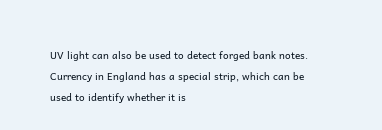UV light can also be used to detect forged bank notes. Currency in England has a special strip, which can be used to identify whether it is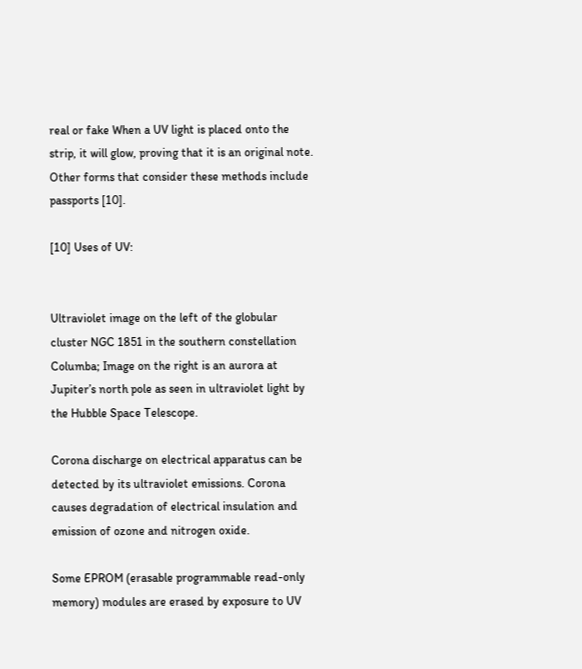real or fake When a UV light is placed onto the strip, it will glow, proving that it is an original note. Other forms that consider these methods include passports [10].

[10] Uses of UV:


Ultraviolet image on the left of the globular cluster NGC 1851 in the southern constellation Columba; Image on the right is an aurora at Jupiter’s north pole as seen in ultraviolet light by the Hubble Space Telescope.

Corona discharge on electrical apparatus can be detected by its ultraviolet emissions. Corona causes degradation of electrical insulation and emission of ozone and nitrogen oxide.

Some EPROM (erasable programmable read-only memory) modules are erased by exposure to UV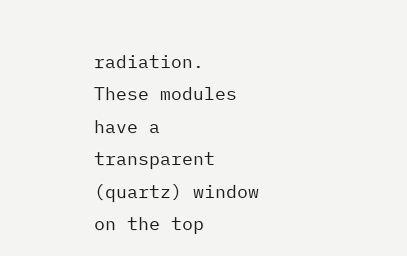radiation. These modules have a transparent (quartz) window on the top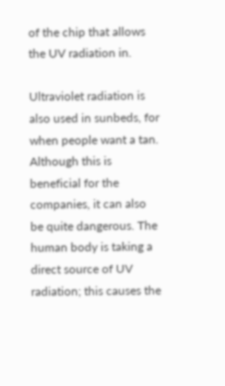of the chip that allows the UV radiation in.

Ultraviolet radiation is also used in sunbeds, for when people want a tan. Although this is beneficial for the companies, it can also be quite dangerous. The human body is taking a direct source of UV radiation; this causes the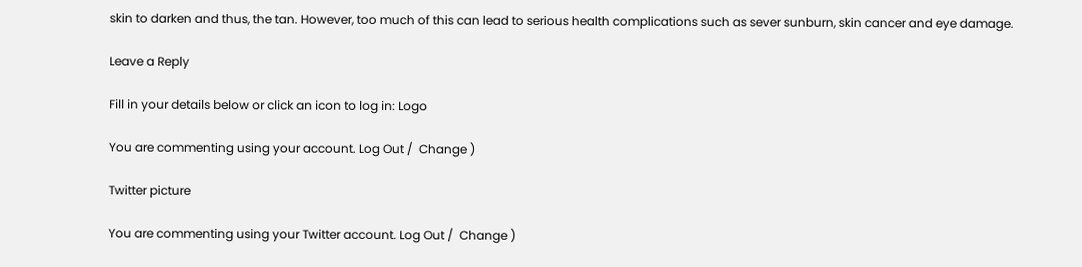skin to darken and thus, the tan. However, too much of this can lead to serious health complications such as sever sunburn, skin cancer and eye damage.

Leave a Reply

Fill in your details below or click an icon to log in: Logo

You are commenting using your account. Log Out /  Change )

Twitter picture

You are commenting using your Twitter account. Log Out /  Change )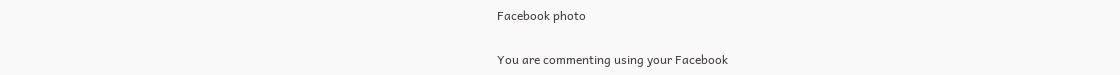Facebook photo

You are commenting using your Facebook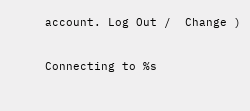account. Log Out /  Change )

Connecting to %s